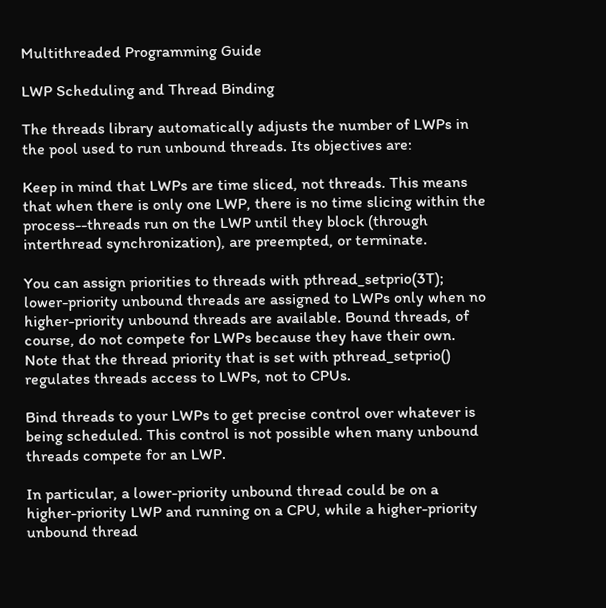Multithreaded Programming Guide

LWP Scheduling and Thread Binding

The threads library automatically adjusts the number of LWPs in the pool used to run unbound threads. Its objectives are:

Keep in mind that LWPs are time sliced, not threads. This means that when there is only one LWP, there is no time slicing within the process--threads run on the LWP until they block (through interthread synchronization), are preempted, or terminate.

You can assign priorities to threads with pthread_setprio(3T); lower-priority unbound threads are assigned to LWPs only when no higher-priority unbound threads are available. Bound threads, of course, do not compete for LWPs because they have their own. Note that the thread priority that is set with pthread_setprio() regulates threads access to LWPs, not to CPUs.

Bind threads to your LWPs to get precise control over whatever is being scheduled. This control is not possible when many unbound threads compete for an LWP.

In particular, a lower-priority unbound thread could be on a higher-priority LWP and running on a CPU, while a higher-priority unbound thread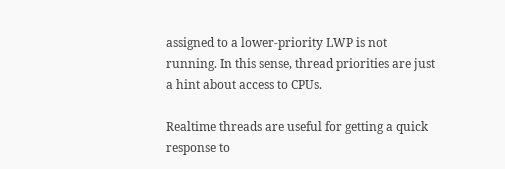assigned to a lower-priority LWP is not running. In this sense, thread priorities are just a hint about access to CPUs.

Realtime threads are useful for getting a quick response to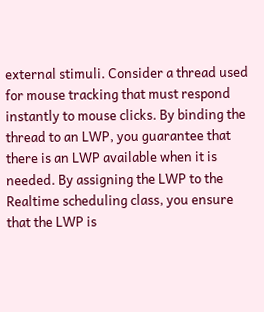external stimuli. Consider a thread used for mouse tracking that must respond instantly to mouse clicks. By binding the thread to an LWP, you guarantee that there is an LWP available when it is needed. By assigning the LWP to the Realtime scheduling class, you ensure that the LWP is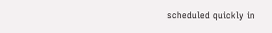scheduled quickly in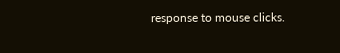response to mouse clicks.